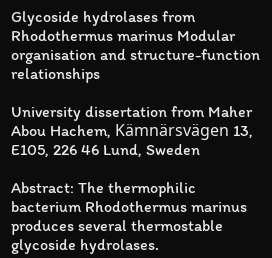Glycoside hydrolases from Rhodothermus marinus Modular organisation and structure-function relationships

University dissertation from Maher Abou Hachem, Kämnärsvägen 13, E105, 226 46 Lund, Sweden

Abstract: The thermophilic bacterium Rhodothermus marinus produces several thermostable glycoside hydrolases.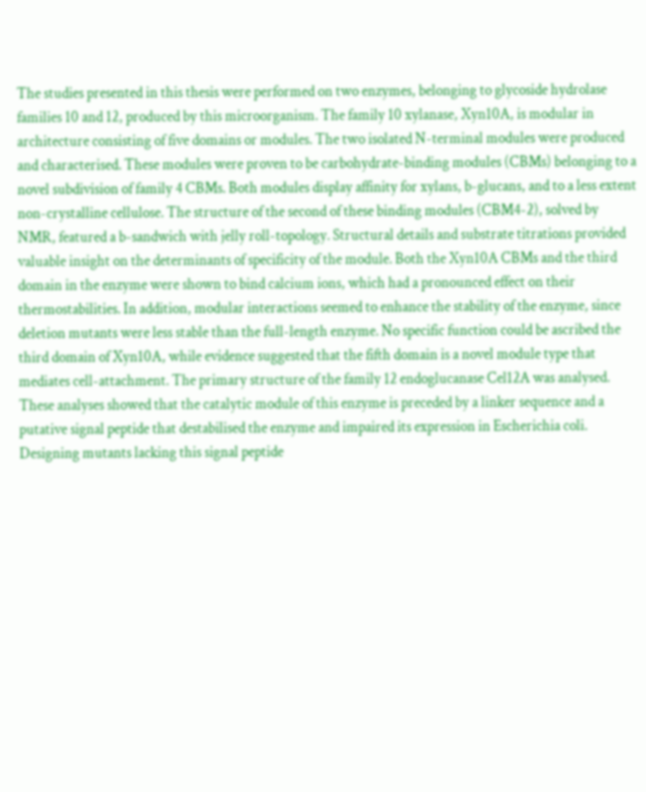The studies presented in this thesis were performed on two enzymes, belonging to glycoside hydrolase families 10 and 12, produced by this microorganism. The family 10 xylanase, Xyn10A, is modular in architecture consisting of five domains or modules. The two isolated N-terminal modules were produced and characterised. These modules were proven to be carbohydrate-binding modules (CBMs) belonging to a novel subdivision of family 4 CBMs. Both modules display affinity for xylans, b-glucans, and to a less extent non-crystalline cellulose. The structure of the second of these binding modules (CBM4-2), solved by NMR, featured a b-sandwich with jelly roll-topology. Structural details and substrate titrations provided valuable insight on the determinants of specificity of the module. Both the Xyn10A CBMs and the third domain in the enzyme were shown to bind calcium ions, which had a pronounced effect on their thermostabilities. In addition, modular interactions seemed to enhance the stability of the enzyme, since deletion mutants were less stable than the full-length enzyme. No specific function could be ascribed the third domain of Xyn10A, while evidence suggested that the fifth domain is a novel module type that mediates cell-attachment. The primary structure of the family 12 endoglucanase Cel12A was analysed. These analyses showed that the catalytic module of this enzyme is preceded by a linker sequence and a putative signal peptide that destabilised the enzyme and impaired its expression in Escherichia coli. Designing mutants lacking this signal peptide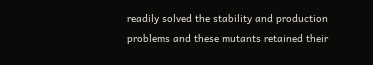readily solved the stability and production problems and these mutants retained their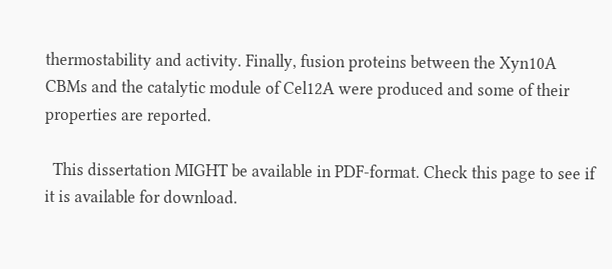thermostability and activity. Finally, fusion proteins between the Xyn10A CBMs and the catalytic module of Cel12A were produced and some of their properties are reported.

  This dissertation MIGHT be available in PDF-format. Check this page to see if it is available for download.